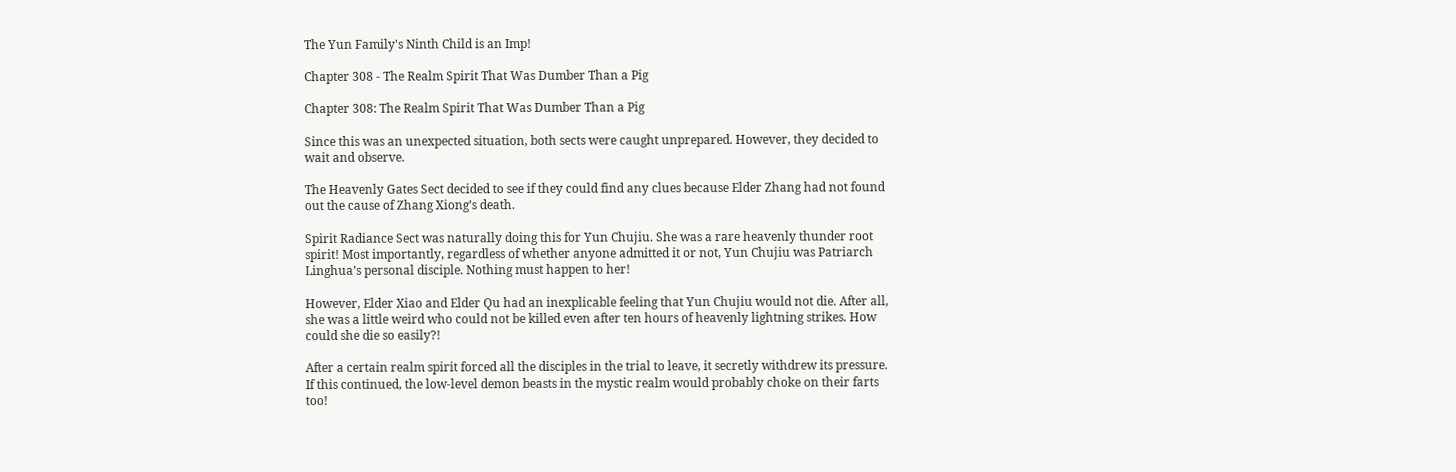The Yun Family's Ninth Child is an Imp!

Chapter 308 - The Realm Spirit That Was Dumber Than a Pig

Chapter 308: The Realm Spirit That Was Dumber Than a Pig

Since this was an unexpected situation, both sects were caught unprepared. However, they decided to wait and observe.

The Heavenly Gates Sect decided to see if they could find any clues because Elder Zhang had not found out the cause of Zhang Xiong’s death.

Spirit Radiance Sect was naturally doing this for Yun Chujiu. She was a rare heavenly thunder root spirit! Most importantly, regardless of whether anyone admitted it or not, Yun Chujiu was Patriarch Linghua’s personal disciple. Nothing must happen to her!

However, Elder Xiao and Elder Qu had an inexplicable feeling that Yun Chujiu would not die. After all, she was a little weird who could not be killed even after ten hours of heavenly lightning strikes. How could she die so easily?!

After a certain realm spirit forced all the disciples in the trial to leave, it secretly withdrew its pressure. If this continued, the low-level demon beasts in the mystic realm would probably choke on their farts too!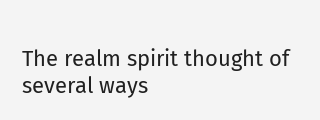The realm spirit thought of several ways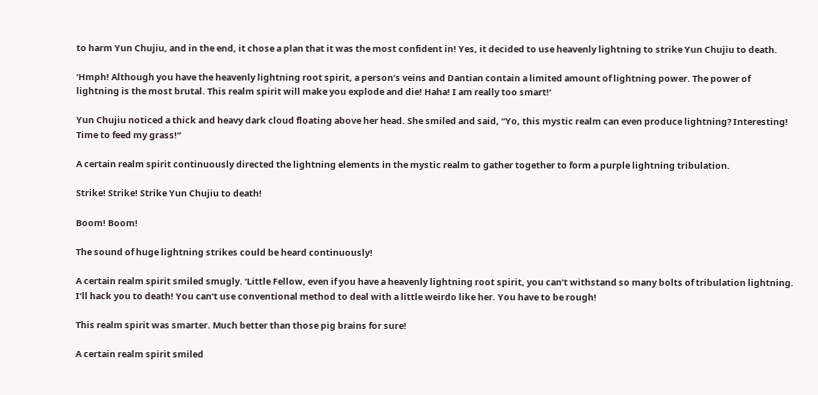to harm Yun Chujiu, and in the end, it chose a plan that it was the most confident in! Yes, it decided to use heavenly lightning to strike Yun Chujiu to death.

‘Hmph! Although you have the heavenly lightning root spirit, a person’s veins and Dantian contain a limited amount of lightning power. The power of lightning is the most brutal. This realm spirit will make you explode and die! Haha! I am really too smart!’

Yun Chujiu noticed a thick and heavy dark cloud floating above her head. She smiled and said, “Yo, this mystic realm can even produce lightning? Interesting! Time to feed my grass!”

A certain realm spirit continuously directed the lightning elements in the mystic realm to gather together to form a purple lightning tribulation.

Strike! Strike! Strike Yun Chujiu to death!

Boom! Boom!

The sound of huge lightning strikes could be heard continuously!

A certain realm spirit smiled smugly. ‘Little Fellow, even if you have a heavenly lightning root spirit, you can’t withstand so many bolts of tribulation lightning. I’ll hack you to death! You can’t use conventional method to deal with a little weirdo like her. You have to be rough!

This realm spirit was smarter. Much better than those pig brains for sure!

A certain realm spirit smiled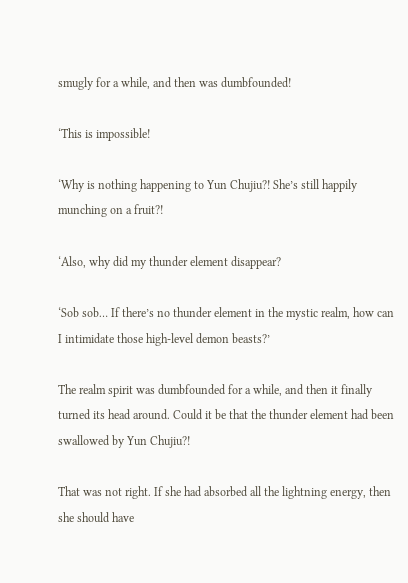smugly for a while, and then was dumbfounded!

‘This is impossible!

‘Why is nothing happening to Yun Chujiu?! She’s still happily munching on a fruit?!

‘Also, why did my thunder element disappear?

‘Sob sob… If there’s no thunder element in the mystic realm, how can I intimidate those high-level demon beasts?’

The realm spirit was dumbfounded for a while, and then it finally turned its head around. Could it be that the thunder element had been swallowed by Yun Chujiu?!

That was not right. If she had absorbed all the lightning energy, then she should have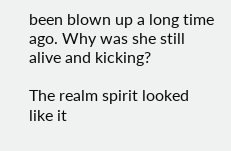been blown up a long time ago. Why was she still alive and kicking?

The realm spirit looked like it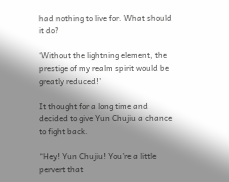had nothing to live for. What should it do?

‘Without the lightning element, the prestige of my realm spirit would be greatly reduced!’

It thought for a long time and decided to give Yun Chujiu a chance to fight back.

“Hey! Yun Chujiu! You’re a little pervert that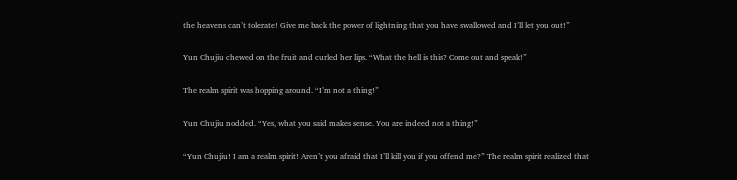the heavens can’t tolerate! Give me back the power of lightning that you have swallowed and I’ll let you out!”

Yun Chujiu chewed on the fruit and curled her lips. “What the hell is this? Come out and speak!”

The realm spirit was hopping around. “I’m not a thing!”

Yun Chujiu nodded. “Yes, what you said makes sense. You are indeed not a thing!”

“Yun Chujiu! I am a realm spirit! Aren’t you afraid that I’ll kill you if you offend me?” The realm spirit realized that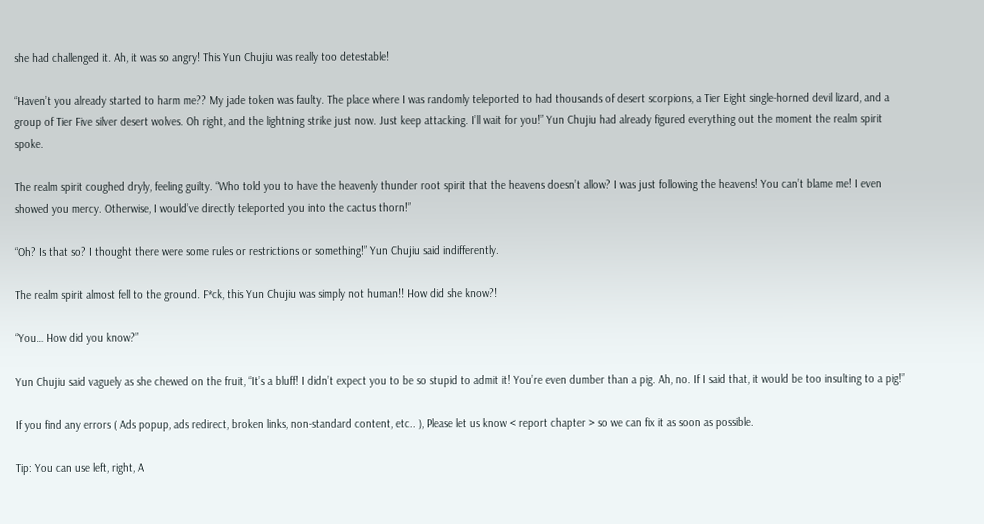she had challenged it. Ah, it was so angry! This Yun Chujiu was really too detestable!

“Haven’t you already started to harm me?? My jade token was faulty. The place where I was randomly teleported to had thousands of desert scorpions, a Tier Eight single-horned devil lizard, and a group of Tier Five silver desert wolves. Oh right, and the lightning strike just now. Just keep attacking. I’ll wait for you!” Yun Chujiu had already figured everything out the moment the realm spirit spoke.

The realm spirit coughed dryly, feeling guilty. “Who told you to have the heavenly thunder root spirit that the heavens doesn’t allow? I was just following the heavens! You can’t blame me! I even showed you mercy. Otherwise, I would’ve directly teleported you into the cactus thorn!”

“Oh? Is that so? I thought there were some rules or restrictions or something!” Yun Chujiu said indifferently.

The realm spirit almost fell to the ground. F*ck, this Yun Chujiu was simply not human!! How did she know?!

“You… How did you know?”

Yun Chujiu said vaguely as she chewed on the fruit, “It’s a bluff! I didn’t expect you to be so stupid to admit it! You’re even dumber than a pig. Ah, no. If I said that, it would be too insulting to a pig!”

If you find any errors ( Ads popup, ads redirect, broken links, non-standard content, etc.. ), Please let us know < report chapter > so we can fix it as soon as possible.

Tip: You can use left, right, A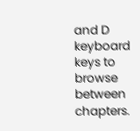and D keyboard keys to browse between chapters.